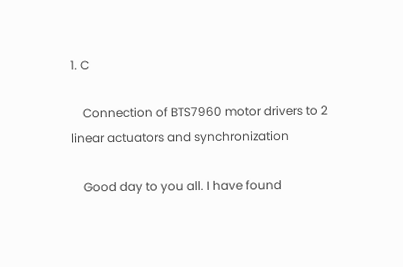1. C

    Connection of BTS7960 motor drivers to 2 linear actuators and synchronization

    Good day to you all. I have found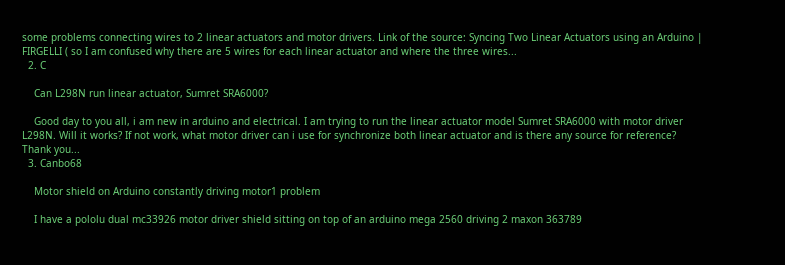some problems connecting wires to 2 linear actuators and motor drivers. Link of the source: Syncing Two Linear Actuators using an Arduino | FIRGELLI ( so I am confused why there are 5 wires for each linear actuator and where the three wires...
  2. C

    Can L298N run linear actuator, Sumret SRA6000?

    Good day to you all, i am new in arduino and electrical. I am trying to run the linear actuator model Sumret SRA6000 with motor driver L298N. Will it works? If not work, what motor driver can i use for synchronize both linear actuator and is there any source for reference? Thank you...
  3. Canbo68

    Motor shield on Arduino constantly driving motor1 problem

    I have a pololu dual mc33926 motor driver shield sitting on top of an arduino mega 2560 driving 2 maxon 363789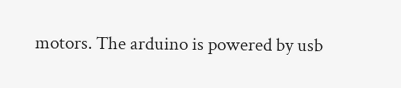motors. The arduino is powered by usb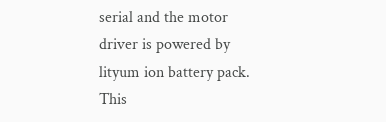serial and the motor driver is powered by lityum ion battery pack. This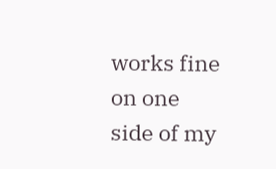works fine on one side of my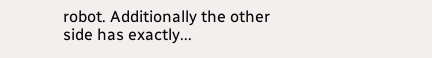robot. Additionally the other side has exactly...